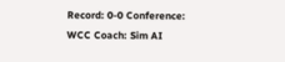Record: 0-0 Conference: WCC Coach: Sim AI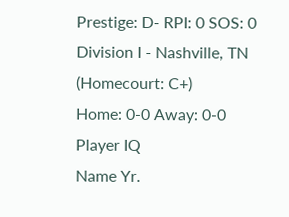Prestige: D- RPI: 0 SOS: 0
Division I - Nashville, TN (Homecourt: C+)
Home: 0-0 Away: 0-0
Player IQ
Name Yr.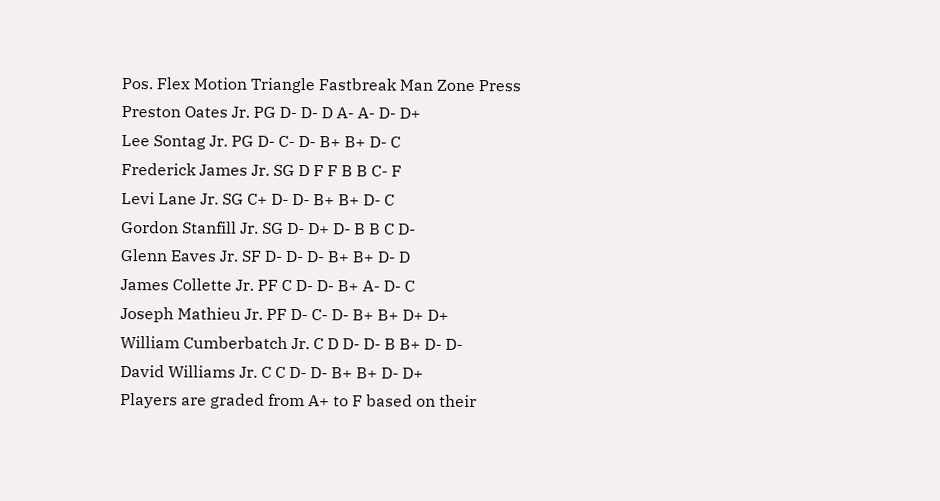Pos. Flex Motion Triangle Fastbreak Man Zone Press
Preston Oates Jr. PG D- D- D A- A- D- D+
Lee Sontag Jr. PG D- C- D- B+ B+ D- C
Frederick James Jr. SG D F F B B C- F
Levi Lane Jr. SG C+ D- D- B+ B+ D- C
Gordon Stanfill Jr. SG D- D+ D- B B C D-
Glenn Eaves Jr. SF D- D- D- B+ B+ D- D
James Collette Jr. PF C D- D- B+ A- D- C
Joseph Mathieu Jr. PF D- C- D- B+ B+ D+ D+
William Cumberbatch Jr. C D D- D- B B+ D- D-
David Williams Jr. C C D- D- B+ B+ D- D+
Players are graded from A+ to F based on their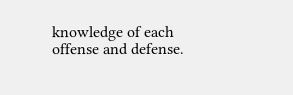knowledge of each offense and defense.